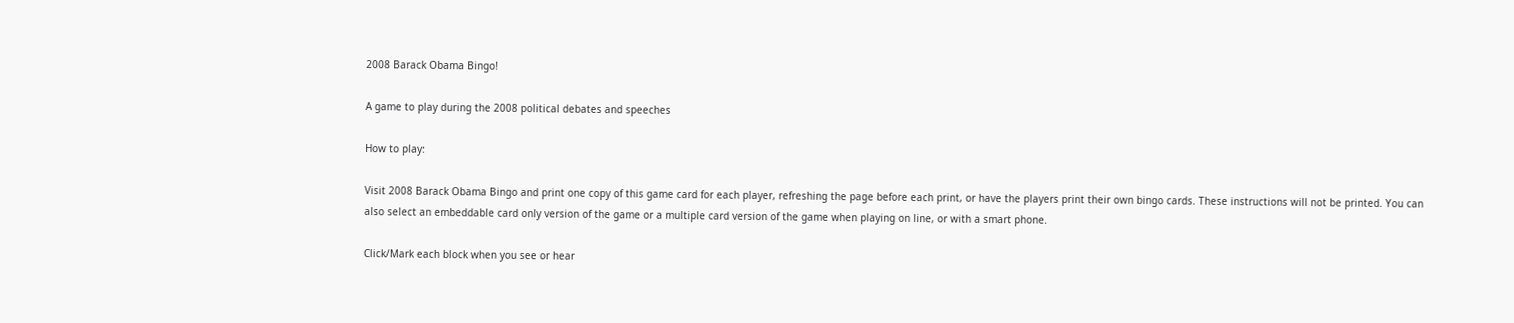2008 Barack Obama Bingo!

A game to play during the 2008 political debates and speeches

How to play:

Visit 2008 Barack Obama Bingo and print one copy of this game card for each player, refreshing the page before each print, or have the players print their own bingo cards. These instructions will not be printed. You can also select an embeddable card only version of the game or a multiple card version of the game when playing on line, or with a smart phone.

Click/Mark each block when you see or hear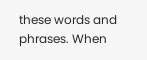these words and phrases. When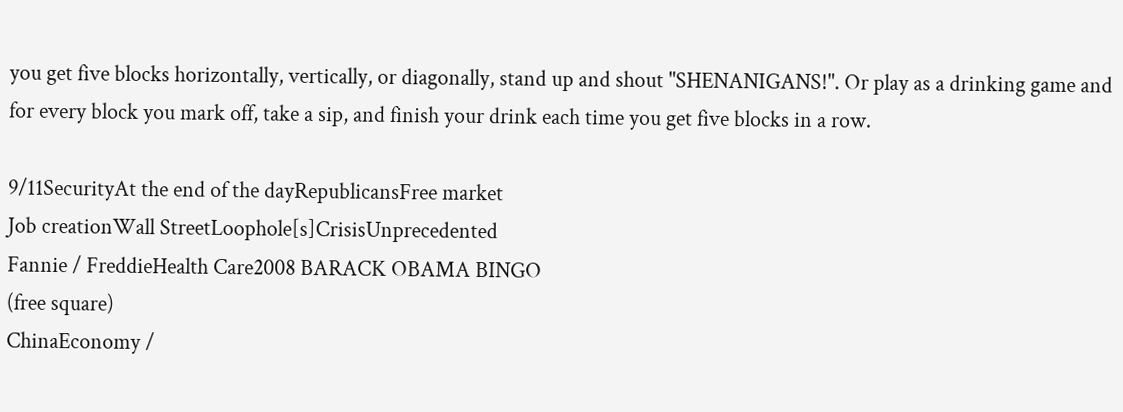you get five blocks horizontally, vertically, or diagonally, stand up and shout "SHENANIGANS!". Or play as a drinking game and for every block you mark off, take a sip, and finish your drink each time you get five blocks in a row.

9/11SecurityAt the end of the dayRepublicansFree market
Job creationWall StreetLoophole[s]CrisisUnprecedented
Fannie / FreddieHealth Care2008 BARACK OBAMA BINGO
(free square)
ChinaEconomy /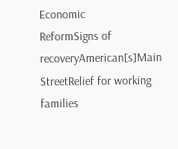Economic
ReformSigns of recoveryAmerican[s]Main StreetRelief for working families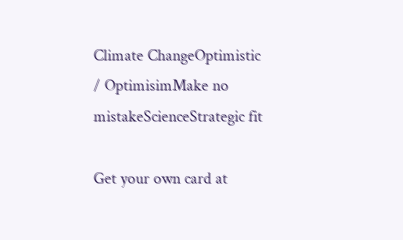Climate ChangeOptimistic / OptimisimMake no mistakeScienceStrategic fit

Get your own card at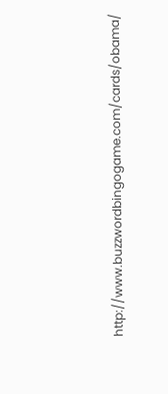http://www.buzzwordbingogame.com/cards/obama/